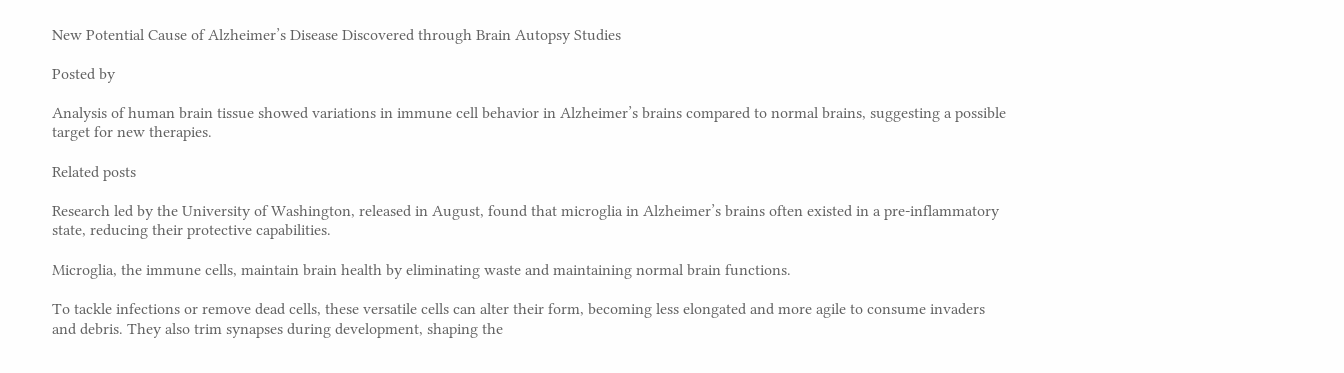New Potential Cause of Alzheimer’s Disease Discovered through Brain Autopsy Studies

Posted by

Analysis of human brain tissue showed variations in immune cell behavior in Alzheimer’s brains compared to normal brains, suggesting a possible target for new therapies.

Related posts

Research led by the University of Washington, released in August, found that microglia in Alzheimer’s brains often existed in a pre-inflammatory state, reducing their protective capabilities.

Microglia, the immune cells, maintain brain health by eliminating waste and maintaining normal brain functions.

To tackle infections or remove dead cells, these versatile cells can alter their form, becoming less elongated and more agile to consume invaders and debris. They also trim synapses during development, shaping the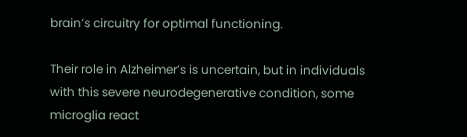brain’s circuitry for optimal functioning.

Their role in Alzheimer’s is uncertain, but in individuals with this severe neurodegenerative condition, some microglia react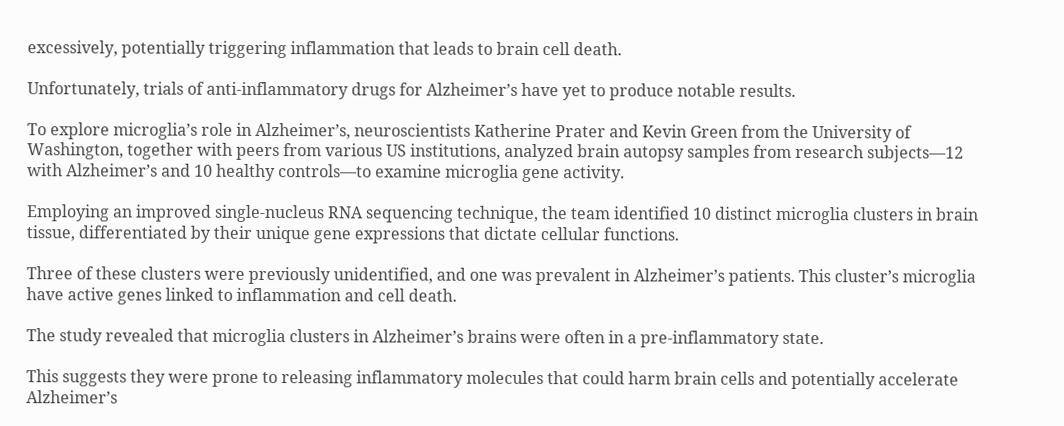excessively, potentially triggering inflammation that leads to brain cell death.

Unfortunately, trials of anti-inflammatory drugs for Alzheimer’s have yet to produce notable results.

To explore microglia’s role in Alzheimer’s, neuroscientists Katherine Prater and Kevin Green from the University of Washington, together with peers from various US institutions, analyzed brain autopsy samples from research subjects—12 with Alzheimer’s and 10 healthy controls—to examine microglia gene activity.

Employing an improved single-nucleus RNA sequencing technique, the team identified 10 distinct microglia clusters in brain tissue, differentiated by their unique gene expressions that dictate cellular functions.

Three of these clusters were previously unidentified, and one was prevalent in Alzheimer’s patients. This cluster’s microglia have active genes linked to inflammation and cell death.

The study revealed that microglia clusters in Alzheimer’s brains were often in a pre-inflammatory state.

This suggests they were prone to releasing inflammatory molecules that could harm brain cells and potentially accelerate Alzheimer’s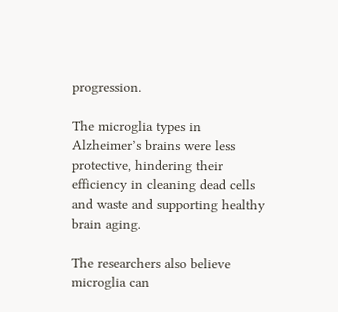progression.

The microglia types in Alzheimer’s brains were less protective, hindering their efficiency in cleaning dead cells and waste and supporting healthy brain aging.

The researchers also believe microglia can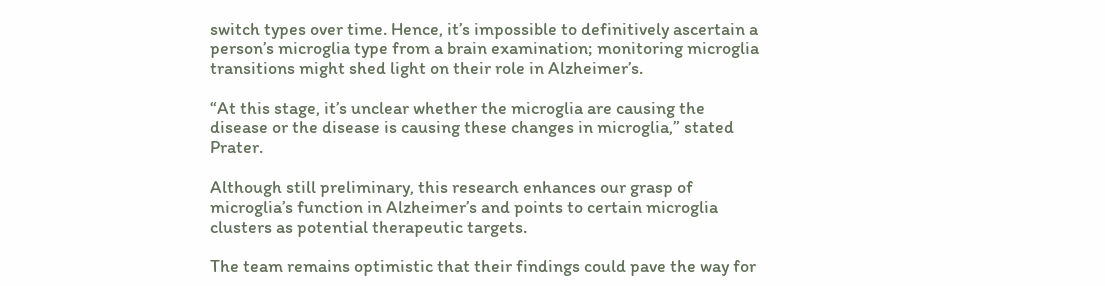switch types over time. Hence, it’s impossible to definitively ascertain a person’s microglia type from a brain examination; monitoring microglia transitions might shed light on their role in Alzheimer’s.

“At this stage, it’s unclear whether the microglia are causing the disease or the disease is causing these changes in microglia,” stated Prater.

Although still preliminary, this research enhances our grasp of microglia’s function in Alzheimer’s and points to certain microglia clusters as potential therapeutic targets.

The team remains optimistic that their findings could pave the way for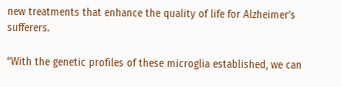new treatments that enhance the quality of life for Alzheimer’s sufferers.

“With the genetic profiles of these microglia established, we can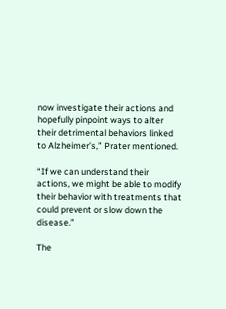now investigate their actions and hopefully pinpoint ways to alter their detrimental behaviors linked to Alzheimer’s,” Prater mentioned.

“If we can understand their actions, we might be able to modify their behavior with treatments that could prevent or slow down the disease.”

The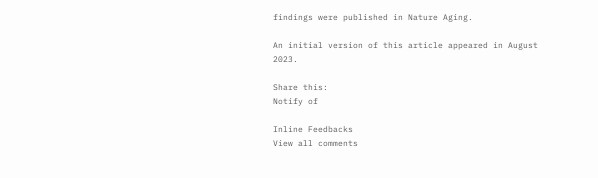findings were published in Nature Aging.

An initial version of this article appeared in August 2023.

Share this:
Notify of

Inline Feedbacks
View all comments